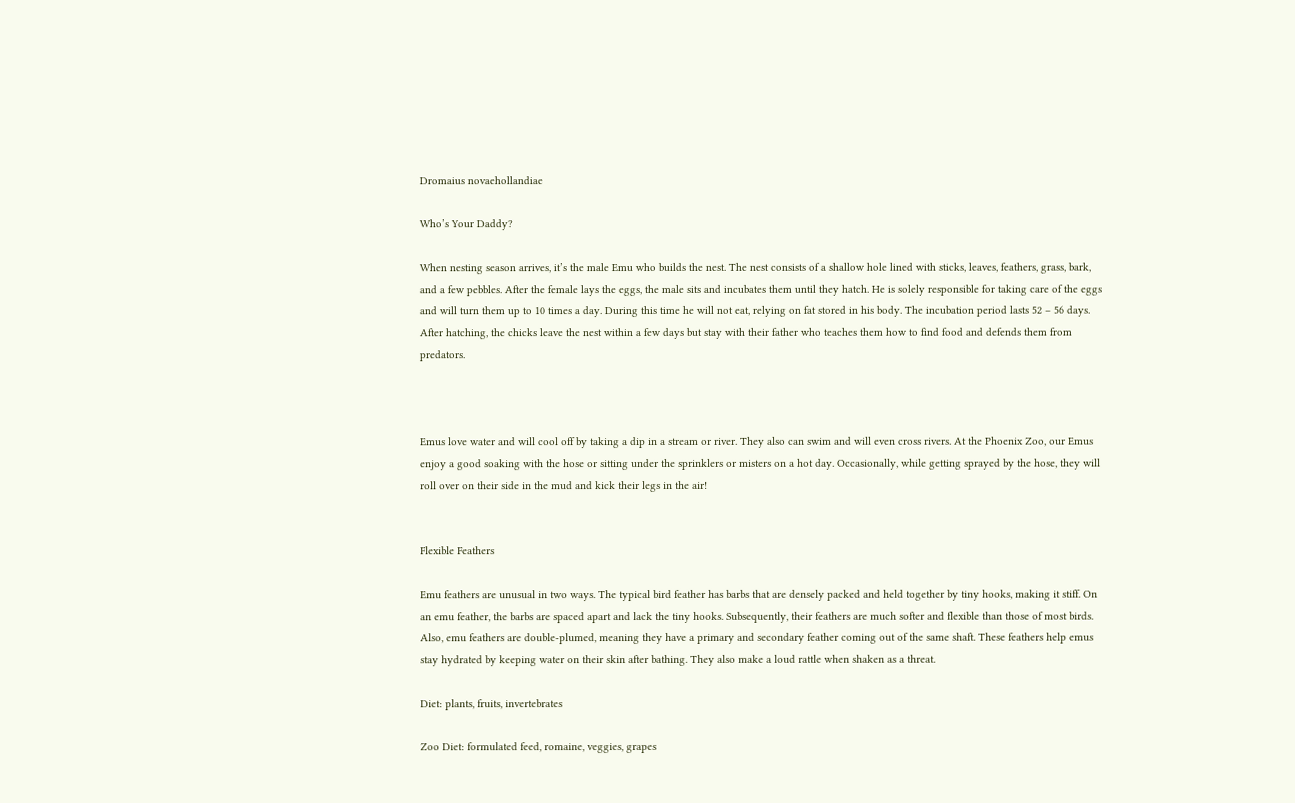Dromaius novaehollandiae

Who’s Your Daddy?

When nesting season arrives, it’s the male Emu who builds the nest. The nest consists of a shallow hole lined with sticks, leaves, feathers, grass, bark, and a few pebbles. After the female lays the eggs, the male sits and incubates them until they hatch. He is solely responsible for taking care of the eggs and will turn them up to 10 times a day. During this time he will not eat, relying on fat stored in his body. The incubation period lasts 52 – 56 days. After hatching, the chicks leave the nest within a few days but stay with their father who teaches them how to find food and defends them from predators.



Emus love water and will cool off by taking a dip in a stream or river. They also can swim and will even cross rivers. At the Phoenix Zoo, our Emus enjoy a good soaking with the hose or sitting under the sprinklers or misters on a hot day. Occasionally, while getting sprayed by the hose, they will roll over on their side in the mud and kick their legs in the air!


Flexible Feathers

Emu feathers are unusual in two ways. The typical bird feather has barbs that are densely packed and held together by tiny hooks, making it stiff. On an emu feather, the barbs are spaced apart and lack the tiny hooks. Subsequently, their feathers are much softer and flexible than those of most birds. Also, emu feathers are double-plumed, meaning they have a primary and secondary feather coming out of the same shaft. These feathers help emus stay hydrated by keeping water on their skin after bathing. They also make a loud rattle when shaken as a threat.

Diet: plants, fruits, invertebrates

Zoo Diet: formulated feed, romaine, veggies, grapes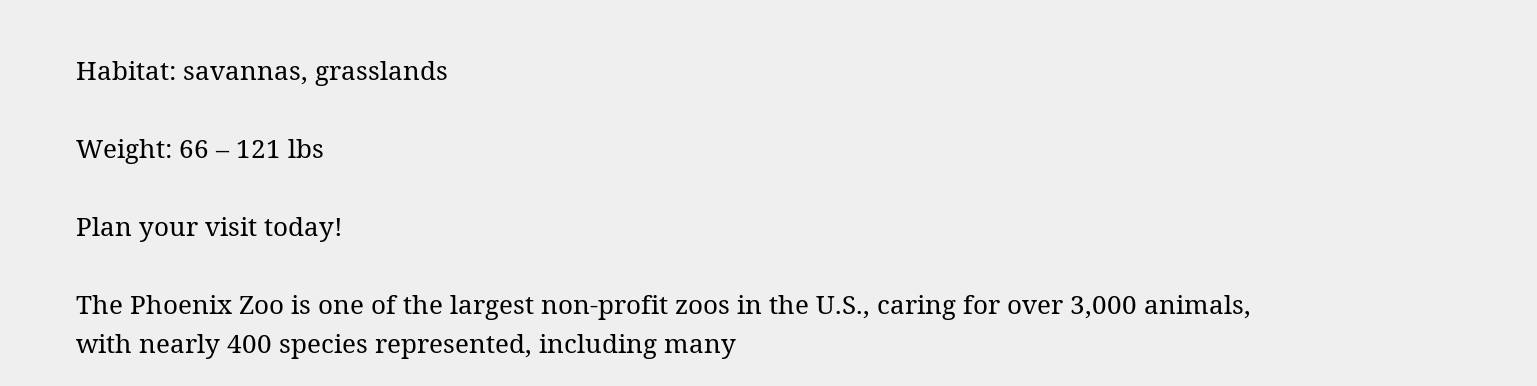Habitat: savannas, grasslands

Weight: 66 – 121 lbs

Plan your visit today!

The Phoenix Zoo is one of the largest non-profit zoos in the U.S., caring for over 3,000 animals, with nearly 400 species represented, including many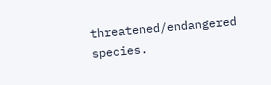threatened/endangered species.